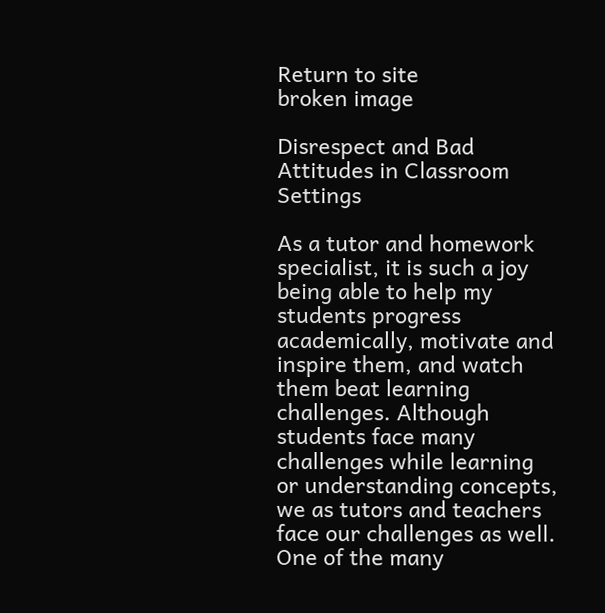Return to site
broken image

Disrespect and Bad Attitudes in Classroom Settings

As a tutor and homework specialist, it is such a joy being able to help my students progress academically, motivate and inspire them, and watch them beat learning challenges. Although students face many challenges while learning or understanding concepts, we as tutors and teachers face our challenges as well. One of the many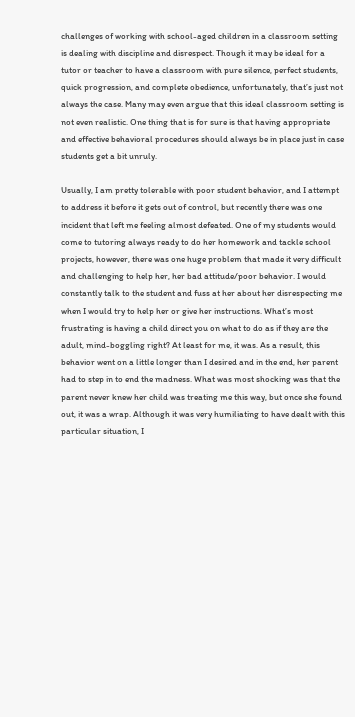challenges of working with school-aged children in a classroom setting is dealing with discipline and disrespect. Though it may be ideal for a tutor or teacher to have a classroom with pure silence, perfect students, quick progression, and complete obedience, unfortunately, that’s just not always the case. Many may even argue that this ideal classroom setting is not even realistic. One thing that is for sure is that having appropriate and effective behavioral procedures should always be in place just in case students get a bit unruly.

Usually, I am pretty tolerable with poor student behavior, and I attempt to address it before it gets out of control, but recently there was one incident that left me feeling almost defeated. One of my students would come to tutoring always ready to do her homework and tackle school projects, however, there was one huge problem that made it very difficult and challenging to help her, her bad attitude/poor behavior. I would constantly talk to the student and fuss at her about her disrespecting me when I would try to help her or give her instructions. What’s most frustrating is having a child direct you on what to do as if they are the adult, mind-boggling right? At least for me, it was. As a result, this behavior went on a little longer than I desired and in the end, her parent had to step in to end the madness. What was most shocking was that the parent never knew her child was treating me this way, but once she found out, it was a wrap. Although it was very humiliating to have dealt with this particular situation, I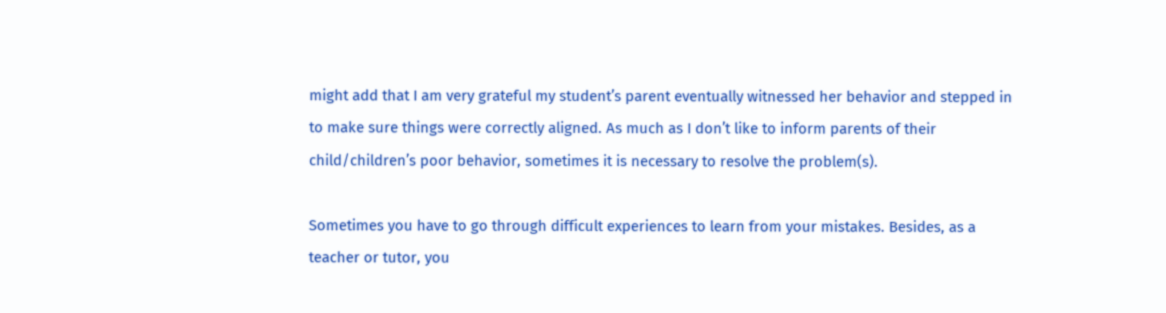might add that I am very grateful my student’s parent eventually witnessed her behavior and stepped in to make sure things were correctly aligned. As much as I don’t like to inform parents of their child/children’s poor behavior, sometimes it is necessary to resolve the problem(s).

Sometimes you have to go through difficult experiences to learn from your mistakes. Besides, as a teacher or tutor, you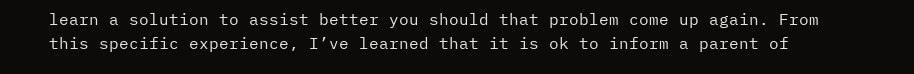learn a solution to assist better you should that problem come up again. From this specific experience, I’ve learned that it is ok to inform a parent of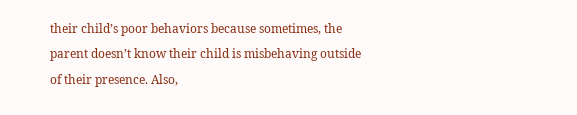their child’s poor behaviors because sometimes, the parent doesn’t know their child is misbehaving outside of their presence. Also,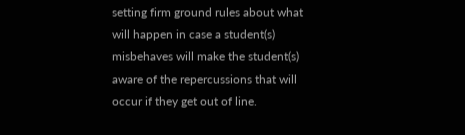setting firm ground rules about what will happen in case a student(s) misbehaves will make the student(s) aware of the repercussions that will occur if they get out of line.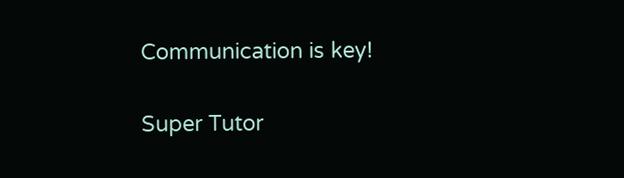Communication is key!


Super Tutor